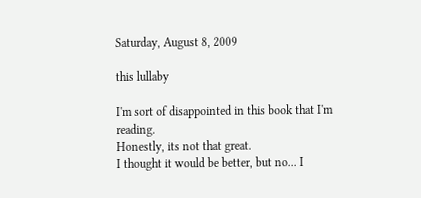Saturday, August 8, 2009

this lullaby

I'm sort of disappointed in this book that I'm reading.
Honestly, its not that great.
I thought it would be better, but no... I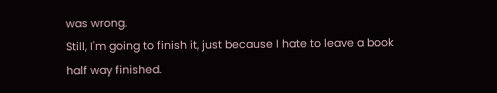was wrong.
Still, I'm going to finish it, just because I hate to leave a book half way finished.